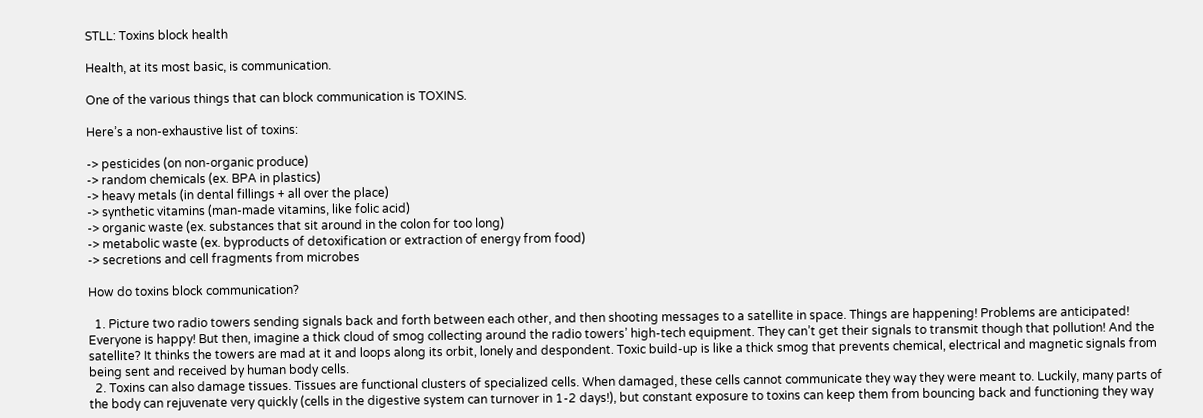STLL: Toxins block health

Health, at its most basic, is communication.

One of the various things that can block communication is TOXINS.

Here’s a non-exhaustive list of toxins:

-> pesticides (on non-organic produce)
-> random chemicals (ex. BPA in plastics)
-> heavy metals (in dental fillings + all over the place)
-> synthetic vitamins (man-made vitamins, like folic acid)
-> organic waste (ex. substances that sit around in the colon for too long)
-> metabolic waste (ex. byproducts of detoxification or extraction of energy from food)
-> secretions and cell fragments from microbes

How do toxins block communication?

  1. Picture two radio towers sending signals back and forth between each other, and then shooting messages to a satellite in space. Things are happening! Problems are anticipated! Everyone is happy! But then, imagine a thick cloud of smog collecting around the radio towers’ high-tech equipment. They can’t get their signals to transmit though that pollution! And the satellite? It thinks the towers are mad at it and loops along its orbit, lonely and despondent. Toxic build-up is like a thick smog that prevents chemical, electrical and magnetic signals from being sent and received by human body cells.
  2. Toxins can also damage tissues. Tissues are functional clusters of specialized cells. When damaged, these cells cannot communicate they way they were meant to. Luckily, many parts of the body can rejuvenate very quickly (cells in the digestive system can turnover in 1-2 days!), but constant exposure to toxins can keep them from bouncing back and functioning they way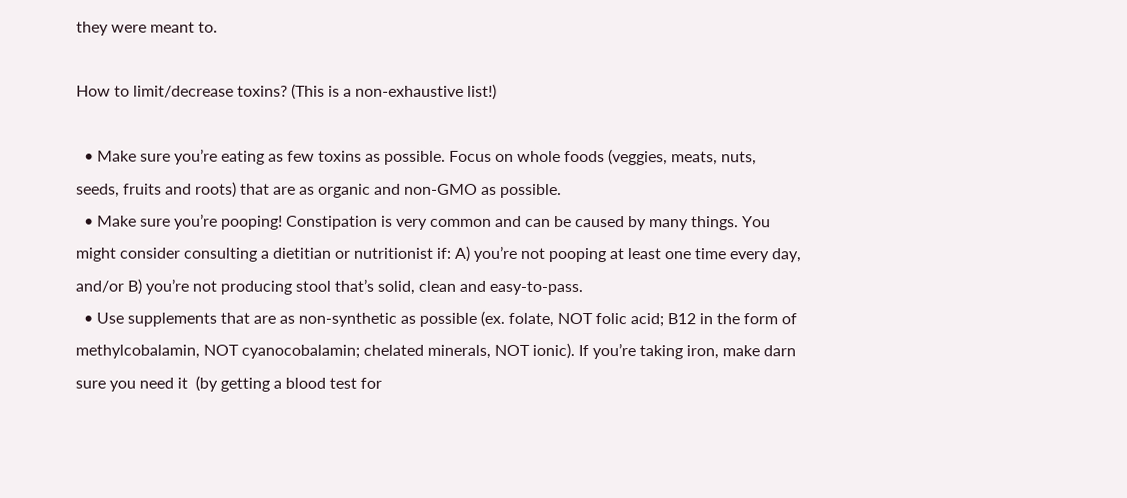they were meant to.

How to limit/decrease toxins? (This is a non-exhaustive list!)

  • Make sure you’re eating as few toxins as possible. Focus on whole foods (veggies, meats, nuts, seeds, fruits and roots) that are as organic and non-GMO as possible.
  • Make sure you’re pooping! Constipation is very common and can be caused by many things. You might consider consulting a dietitian or nutritionist if: A) you’re not pooping at least one time every day, and/or B) you’re not producing stool that’s solid, clean and easy-to-pass.
  • Use supplements that are as non-synthetic as possible (ex. folate, NOT folic acid; B12 in the form of methylcobalamin, NOT cyanocobalamin; chelated minerals, NOT ionic). If you’re taking iron, make darn sure you need it  (by getting a blood test for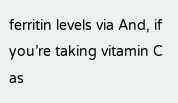ferritin levels via And, if you’re taking vitamin C as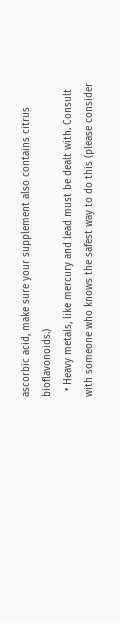ascorbic acid, make sure your supplement also contains citrus bioflavonoids.)
  • Heavy metals, like mercury and lead must be dealt with. Consult with someone who knows the safest way to do this (please consider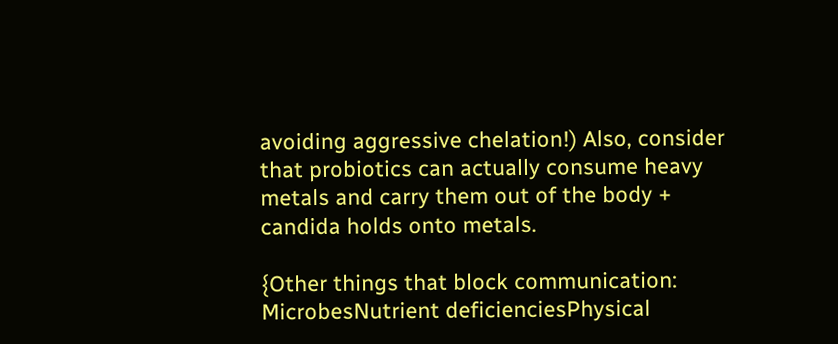avoiding aggressive chelation!) Also, consider that probiotics can actually consume heavy metals and carry them out of the body + candida holds onto metals.

{Other things that block communication: MicrobesNutrient deficienciesPhysical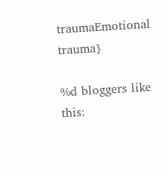traumaEmotional trauma}

%d bloggers like this: